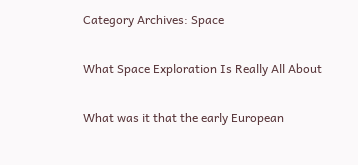Category Archives: Space

What Space Exploration Is Really All About

What was it that the early European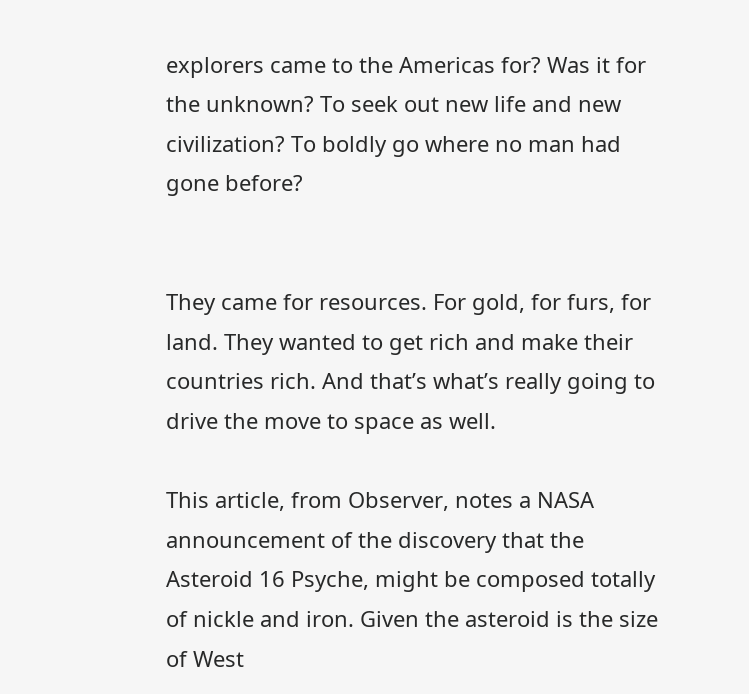explorers came to the Americas for? Was it for the unknown? To seek out new life and new civilization? To boldly go where no man had gone before?


They came for resources. For gold, for furs, for land. They wanted to get rich and make their countries rich. And that’s what’s really going to drive the move to space as well.

This article, from Observer, notes a NASA announcement of the discovery that the Asteroid 16 Psyche, might be composed totally of nickle and iron. Given the asteroid is the size of West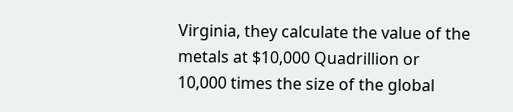Virginia, they calculate the value of the metals at $10,000 Quadrillion or 10,000 times the size of the global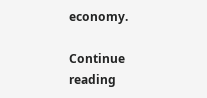economy.

Continue reading